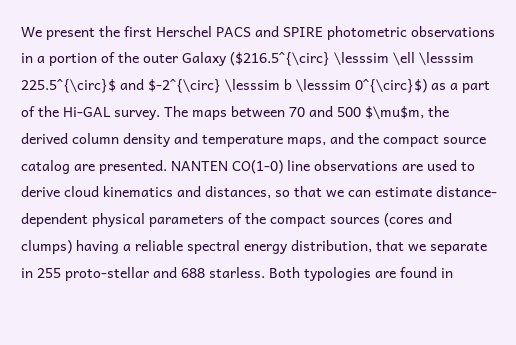We present the first Herschel PACS and SPIRE photometric observations in a portion of the outer Galaxy ($216.5^{\circ} \lesssim \ell \lesssim 225.5^{\circ}$ and $-2^{\circ} \lesssim b \lesssim 0^{\circ}$) as a part of the Hi-GAL survey. The maps between 70 and 500 $\mu$m, the derived column density and temperature maps, and the compact source catalog are presented. NANTEN CO(1-0) line observations are used to derive cloud kinematics and distances, so that we can estimate distance-dependent physical parameters of the compact sources (cores and clumps) having a reliable spectral energy distribution, that we separate in 255 proto-stellar and 688 starless. Both typologies are found in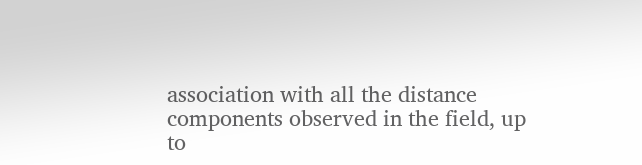association with all the distance components observed in the field, up to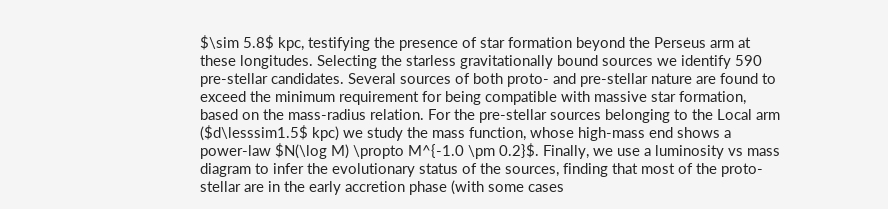$\sim 5.8$ kpc, testifying the presence of star formation beyond the Perseus arm at these longitudes. Selecting the starless gravitationally bound sources we identify 590 pre-stellar candidates. Several sources of both proto- and pre-stellar nature are found to exceed the minimum requirement for being compatible with massive star formation, based on the mass-radius relation. For the pre-stellar sources belonging to the Local arm ($d\lesssim1.5$ kpc) we study the mass function, whose high-mass end shows a power-law $N(\log M) \propto M^{-1.0 \pm 0.2}$. Finally, we use a luminosity vs mass diagram to infer the evolutionary status of the sources, finding that most of the proto-stellar are in the early accretion phase (with some cases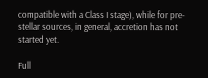compatible with a Class I stage), while for pre-stellar sources, in general, accretion has not started yet.

Full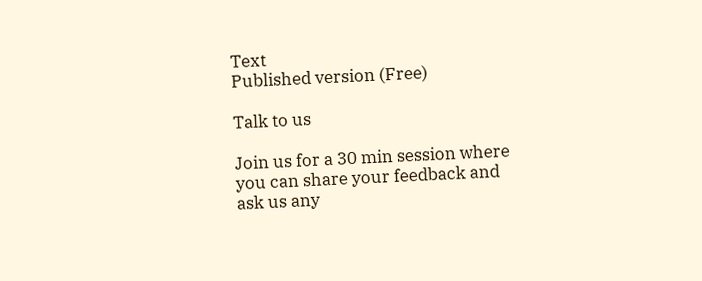Text
Published version (Free)

Talk to us

Join us for a 30 min session where you can share your feedback and ask us any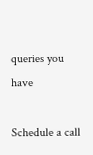queries you have

Schedule a call